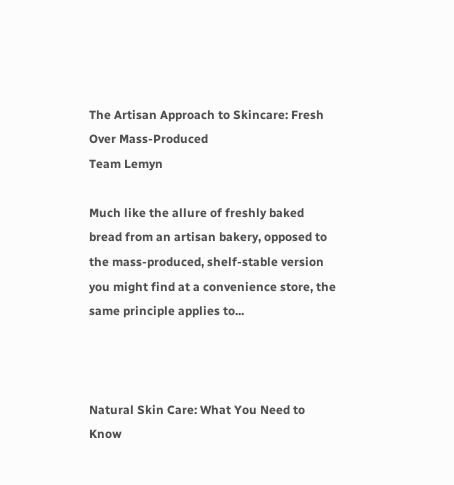The Artisan Approach to Skincare: Fresh Over Mass-Produced
Team Lemyn

Much like the allure of freshly baked bread from an artisan bakery, opposed to the mass-produced, shelf-stable version you might find at a convenience store, the same principle applies to...



Natural Skin Care: What You Need to Know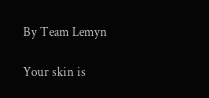By Team Lemyn

Your skin is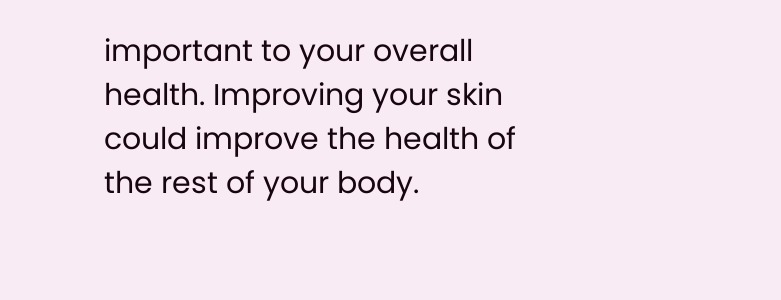important to your overall health. Improving your skin could improve the health of the rest of your body.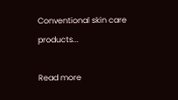Conventional skin care products...

Read more